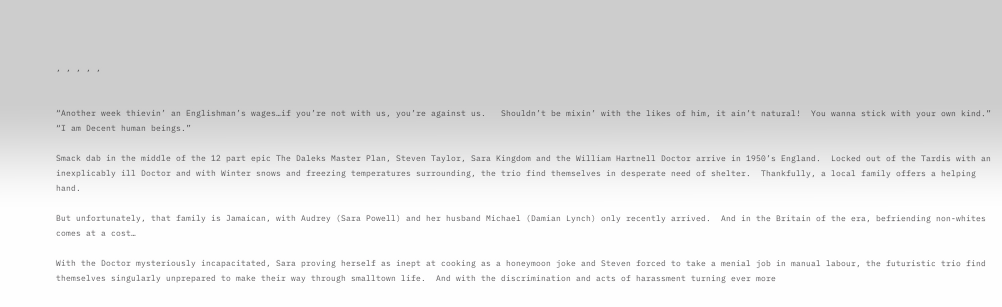, , , , ,


“Another week thievin’ an Englishman’s wages…if you’re not with us, you’re against us.   Shouldn’t be mixin’ with the likes of him, it ain’t natural!  You wanna stick with your own kind.”
“I am Decent human beings.”

Smack dab in the middle of the 12 part epic The Daleks Master Plan, Steven Taylor, Sara Kingdom and the William Hartnell Doctor arrive in 1950’s England.  Locked out of the Tardis with an inexplicably ill Doctor and with Winter snows and freezing temperatures surrounding, the trio find themselves in desperate need of shelter.  Thankfully, a local family offers a helping hand.

But unfortunately, that family is Jamaican, with Audrey (Sara Powell) and her husband Michael (Damian Lynch) only recently arrived.  And in the Britain of the era, befriending non-whites comes at a cost…

With the Doctor mysteriously incapacitated, Sara proving herself as inept at cooking as a honeymoon joke and Steven forced to take a menial job in manual labour, the futuristic trio find themselves singularly unprepared to make their way through smalltown life.  And with the discrimination and acts of harassment turning ever more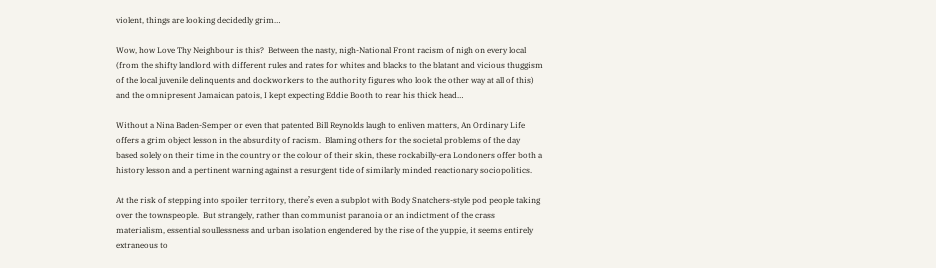violent, things are looking decidedly grim…

Wow, how Love Thy Neighbour is this?  Between the nasty, nigh-National Front racism of nigh on every local (from the shifty landlord with different rules and rates for whites and blacks to the blatant and vicious thuggism of the local juvenile delinquents and dockworkers to the authority figures who look the other way at all of this) and the omnipresent Jamaican patois, I kept expecting Eddie Booth to rear his thick head…

Without a Nina Baden-Semper or even that patented Bill Reynolds laugh to enliven matters, An Ordinary Life offers a grim object lesson in the absurdity of racism.  Blaming others for the societal problems of the day based solely on their time in the country or the colour of their skin, these rockabilly-era Londoners offer both a history lesson and a pertinent warning against a resurgent tide of similarly minded reactionary sociopolitics.

At the risk of stepping into spoiler territory, there’s even a subplot with Body Snatchers-style pod people taking over the townspeople.  But strangely, rather than communist paranoia or an indictment of the crass materialism, essential soullessness and urban isolation engendered by the rise of the yuppie, it seems entirely extraneous to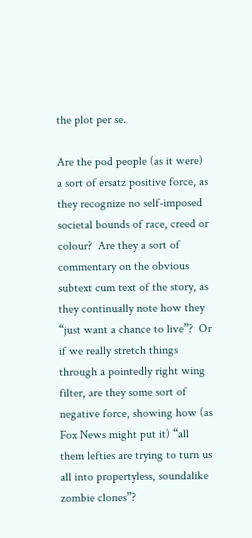the plot per se.

Are the pod people (as it were) a sort of ersatz positive force, as they recognize no self-imposed societal bounds of race, creed or colour?  Are they a sort of commentary on the obvious subtext cum text of the story, as they continually note how they “just want a chance to live”?  Or if we really stretch things through a pointedly right wing filter, are they some sort of negative force, showing how (as Fox News might put it) “all them lefties are trying to turn us all into propertyless, soundalike zombie clones”?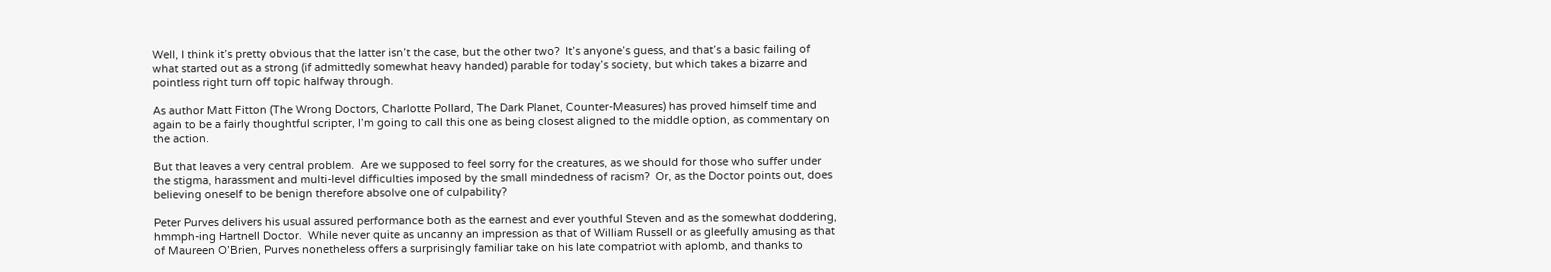Well, I think it’s pretty obvious that the latter isn’t the case, but the other two?  It’s anyone’s guess, and that’s a basic failing of what started out as a strong (if admittedly somewhat heavy handed) parable for today’s society, but which takes a bizarre and pointless right turn off topic halfway through.

As author Matt Fitton (The Wrong Doctors, Charlotte Pollard, The Dark Planet, Counter-Measures) has proved himself time and again to be a fairly thoughtful scripter, I’m going to call this one as being closest aligned to the middle option, as commentary on the action.

But that leaves a very central problem.  Are we supposed to feel sorry for the creatures, as we should for those who suffer under the stigma, harassment and multi-level difficulties imposed by the small mindedness of racism?  Or, as the Doctor points out, does believing oneself to be benign therefore absolve one of culpability?

Peter Purves delivers his usual assured performance both as the earnest and ever youthful Steven and as the somewhat doddering, hmmph-ing Hartnell Doctor.  While never quite as uncanny an impression as that of William Russell or as gleefully amusing as that of Maureen O’Brien, Purves nonetheless offers a surprisingly familiar take on his late compatriot with aplomb, and thanks to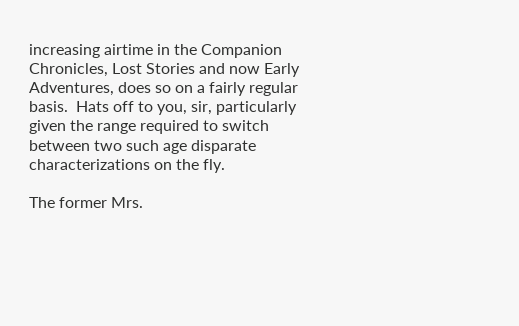increasing airtime in the Companion Chronicles, Lost Stories and now Early Adventures, does so on a fairly regular basis.  Hats off to you, sir, particularly given the range required to switch between two such age disparate characterizations on the fly.

The former Mrs.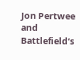Jon Pertwee and Battlefield’s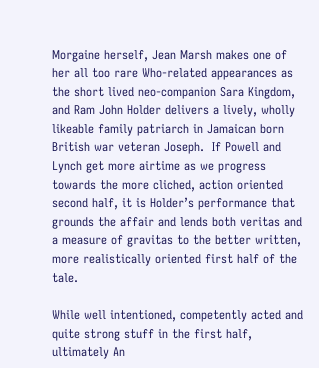Morgaine herself, Jean Marsh makes one of her all too rare Who-related appearances as the short lived neo-companion Sara Kingdom, and Ram John Holder delivers a lively, wholly likeable family patriarch in Jamaican born British war veteran Joseph.  If Powell and Lynch get more airtime as we progress towards the more cliched, action oriented second half, it is Holder’s performance that grounds the affair and lends both veritas and a measure of gravitas to the better written, more realistically oriented first half of the tale.

While well intentioned, competently acted and quite strong stuff in the first half, ultimately An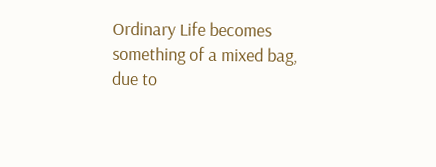Ordinary Life becomes something of a mixed bag, due to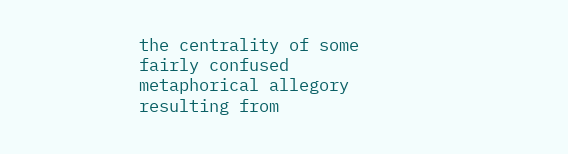the centrality of some fairly confused metaphorical allegory resulting from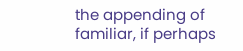the appending of familiar, if perhaps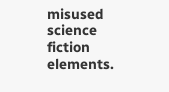misused science fiction elements.